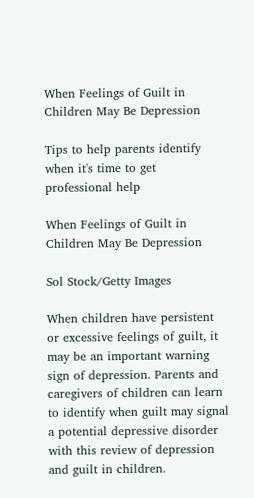When Feelings of Guilt in Children May Be Depression

Tips to help parents identify when it's time to get professional help

When Feelings of Guilt in Children May Be Depression

Sol Stock/Getty Images

When children have persistent or excessive feelings of guilt, it may be an important warning sign of depression. Parents and caregivers of children can learn to identify when guilt may signal a potential depressive disorder with this review of depression and guilt in children.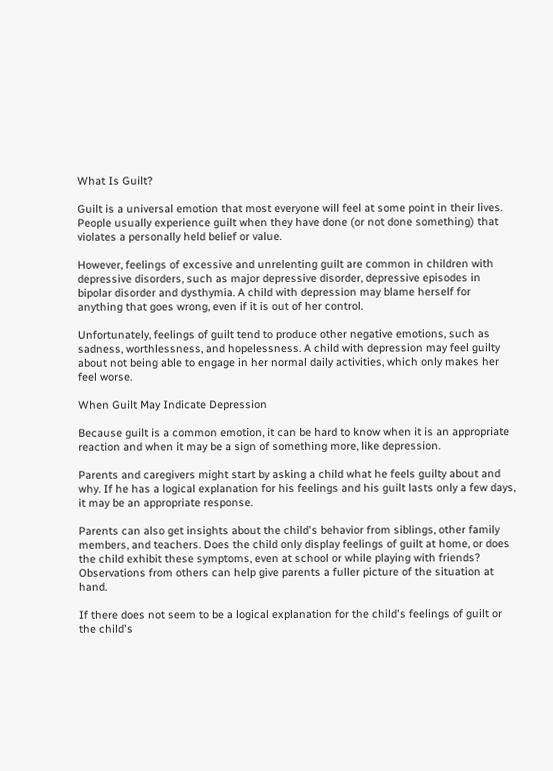What Is Guilt?

Guilt is a universal emotion that most everyone will feel at some point in their lives. People usually experience guilt when they have done (or not done something) that violates a personally held belief or value.

However, feelings of excessive and unrelenting guilt are common in children with depressive disorders, such as major depressive disorder, depressive episodes in bipolar disorder and dysthymia. A child with depression may blame herself for anything that goes wrong, even if it is out of her control.

Unfortunately, feelings of guilt tend to produce other negative emotions, such as sadness, worthlessness, and hopelessness. A child with depression may feel guilty about not being able to engage in her normal daily activities, which only makes her feel worse.

When Guilt May Indicate Depression

Because guilt is a common emotion, it can be hard to know when it is an appropriate reaction and when it may be a sign of something more, like depression.

Parents and caregivers might start by asking a child what he feels guilty about and why. If he has a logical explanation for his feelings and his guilt lasts only a few days, it may be an appropriate response.

Parents can also get insights about the child's behavior from siblings, other family members, and teachers. Does the child only display feelings of guilt at home, or does the child exhibit these symptoms, even at school or while playing with friends? Observations from others can help give parents a fuller picture of the situation at hand.

If there does not seem to be a logical explanation for the child's feelings of guilt or the child's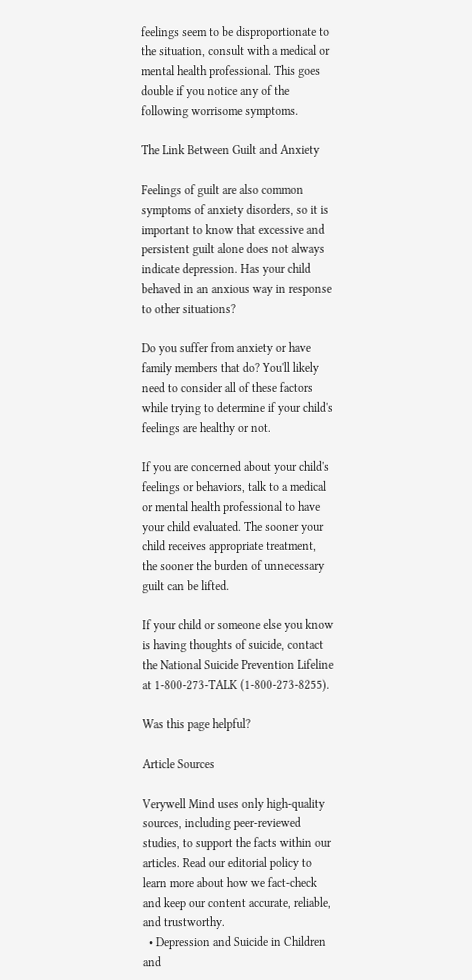feelings seem to be disproportionate to the situation, consult with a medical or mental health professional. This goes double if you notice any of the following worrisome symptoms.

The Link Between Guilt and Anxiety

Feelings of guilt are also common symptoms of anxiety disorders, so it is important to know that excessive and persistent guilt alone does not always indicate depression. Has your child behaved in an anxious way in response to other situations?

Do you suffer from anxiety or have family members that do? You'll likely need to consider all of these factors while trying to determine if your child's feelings are healthy or not.

If you are concerned about your child's feelings or behaviors, talk to a medical or mental health professional to have your child evaluated. The sooner your child receives appropriate treatment, the sooner the burden of unnecessary guilt can be lifted.

If your child or someone else you know is having thoughts of suicide, contact the National Suicide Prevention Lifeline at 1-800-273-TALK (1-800-273-8255).

Was this page helpful?

Article Sources

Verywell Mind uses only high-quality sources, including peer-reviewed studies, to support the facts within our articles. Read our editorial policy to learn more about how we fact-check and keep our content accurate, reliable, and trustworthy.
  • Depression and Suicide in Children and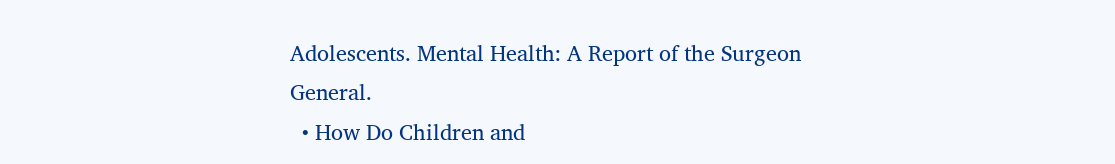Adolescents. Mental Health: A Report of the Surgeon General.
  • How Do Children and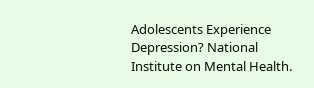Adolescents Experience Depression? National Institute on Mental Health.